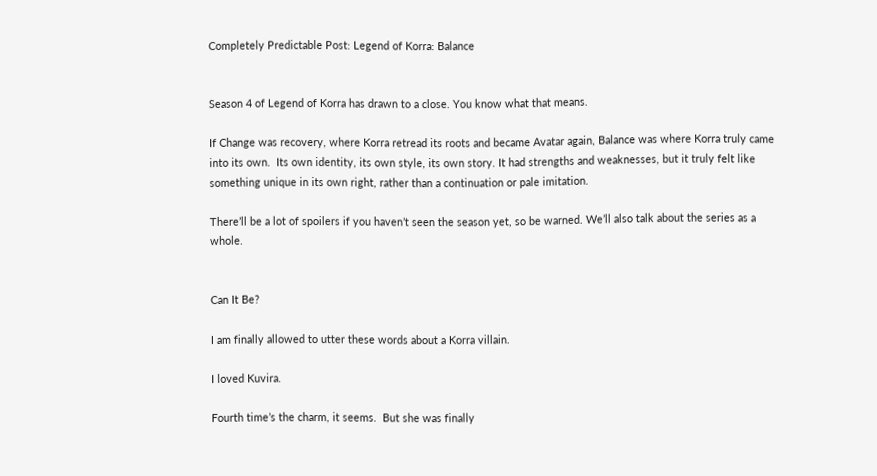Completely Predictable Post: Legend of Korra: Balance


Season 4 of Legend of Korra has drawn to a close. You know what that means.

If Change was recovery, where Korra retread its roots and became Avatar again, Balance was where Korra truly came into its own.  Its own identity, its own style, its own story. It had strengths and weaknesses, but it truly felt like something unique in its own right, rather than a continuation or pale imitation.

There’ll be a lot of spoilers if you haven’t seen the season yet, so be warned. We’ll also talk about the series as a whole.


Can It Be?

I am finally allowed to utter these words about a Korra villain.

I loved Kuvira.

Fourth time’s the charm, it seems.  But she was finally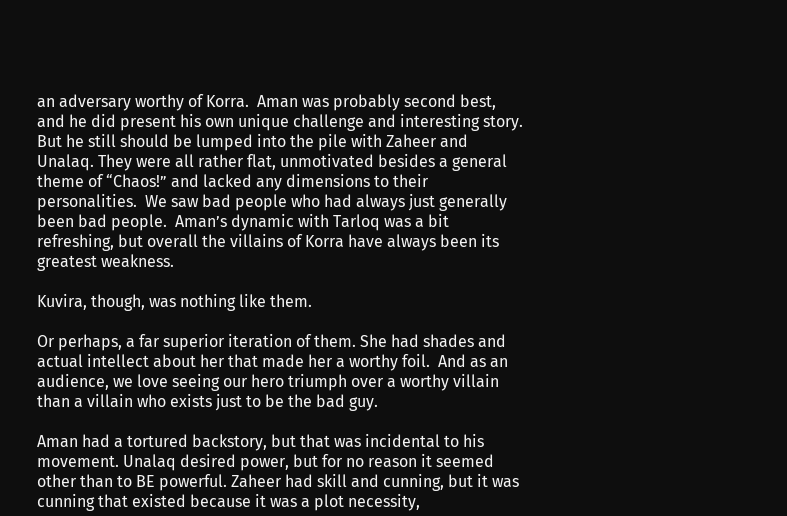an adversary worthy of Korra.  Aman was probably second best, and he did present his own unique challenge and interesting story. But he still should be lumped into the pile with Zaheer and Unalaq. They were all rather flat, unmotivated besides a general theme of “Chaos!” and lacked any dimensions to their personalities.  We saw bad people who had always just generally been bad people.  Aman’s dynamic with Tarloq was a bit refreshing, but overall the villains of Korra have always been its greatest weakness.

Kuvira, though, was nothing like them.

Or perhaps, a far superior iteration of them. She had shades and actual intellect about her that made her a worthy foil.  And as an audience, we love seeing our hero triumph over a worthy villain than a villain who exists just to be the bad guy.

Aman had a tortured backstory, but that was incidental to his movement. Unalaq desired power, but for no reason it seemed other than to BE powerful. Zaheer had skill and cunning, but it was cunning that existed because it was a plot necessity,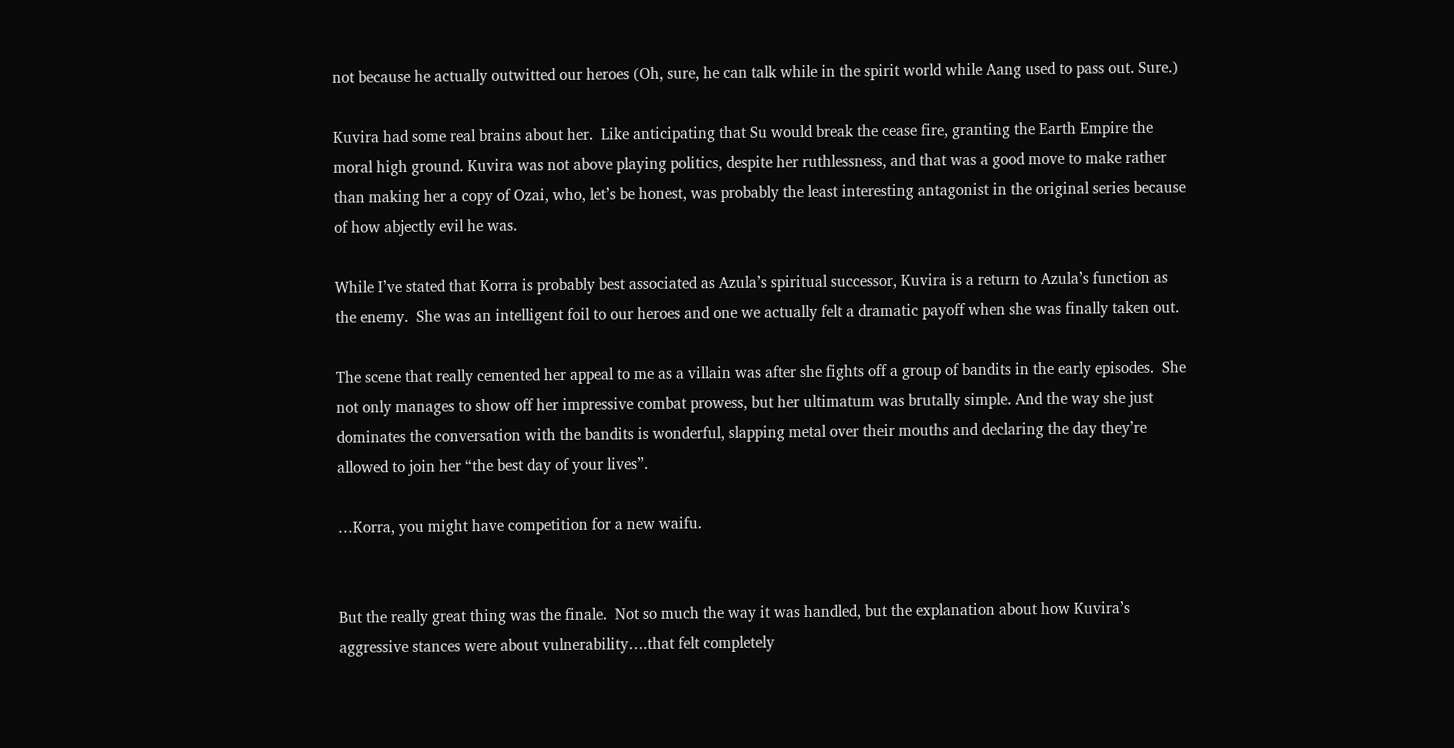not because he actually outwitted our heroes (Oh, sure, he can talk while in the spirit world while Aang used to pass out. Sure.)

Kuvira had some real brains about her.  Like anticipating that Su would break the cease fire, granting the Earth Empire the moral high ground. Kuvira was not above playing politics, despite her ruthlessness, and that was a good move to make rather than making her a copy of Ozai, who, let’s be honest, was probably the least interesting antagonist in the original series because of how abjectly evil he was.

While I’ve stated that Korra is probably best associated as Azula’s spiritual successor, Kuvira is a return to Azula’s function as the enemy.  She was an intelligent foil to our heroes and one we actually felt a dramatic payoff when she was finally taken out.

The scene that really cemented her appeal to me as a villain was after she fights off a group of bandits in the early episodes.  She not only manages to show off her impressive combat prowess, but her ultimatum was brutally simple. And the way she just dominates the conversation with the bandits is wonderful, slapping metal over their mouths and declaring the day they’re allowed to join her “the best day of your lives”.

…Korra, you might have competition for a new waifu.


But the really great thing was the finale.  Not so much the way it was handled, but the explanation about how Kuvira’s aggressive stances were about vulnerability….that felt completely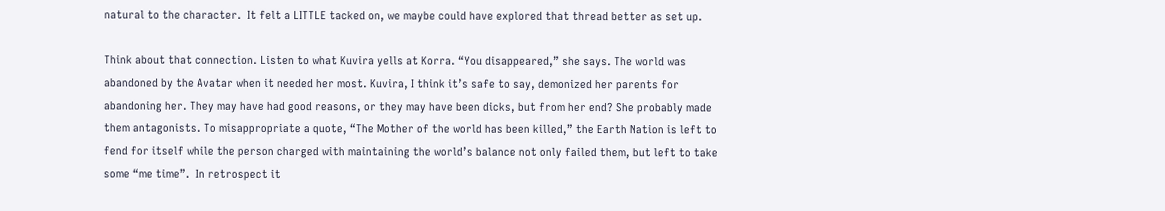natural to the character.  It felt a LITTLE tacked on, we maybe could have explored that thread better as set up.

Think about that connection. Listen to what Kuvira yells at Korra. “You disappeared,” she says. The world was abandoned by the Avatar when it needed her most. Kuvira, I think it’s safe to say, demonized her parents for abandoning her. They may have had good reasons, or they may have been dicks, but from her end? She probably made them antagonists. To misappropriate a quote, “The Mother of the world has been killed,” the Earth Nation is left to fend for itself while the person charged with maintaining the world’s balance not only failed them, but left to take some “me time”.  In retrospect it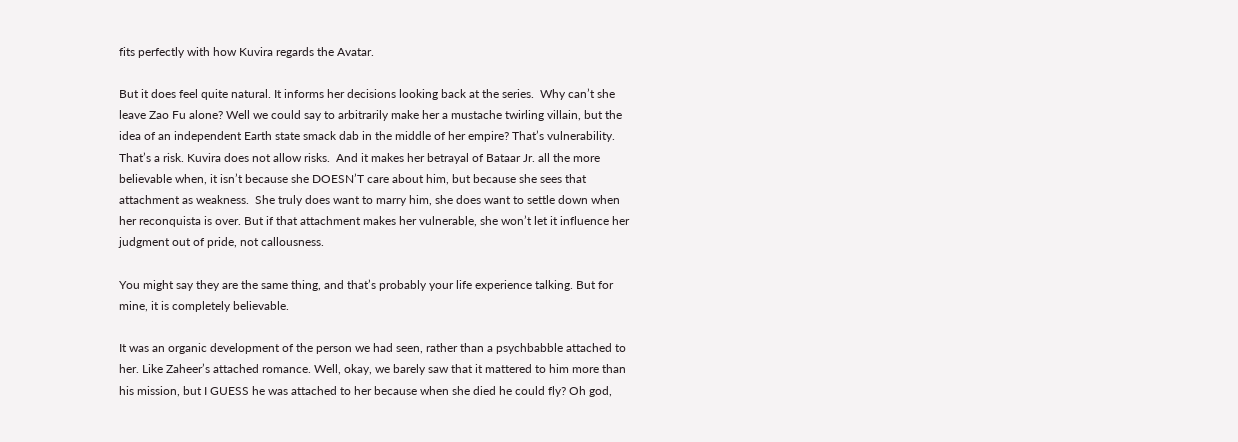fits perfectly with how Kuvira regards the Avatar.

But it does feel quite natural. It informs her decisions looking back at the series.  Why can’t she leave Zao Fu alone? Well we could say to arbitrarily make her a mustache twirling villain, but the idea of an independent Earth state smack dab in the middle of her empire? That’s vulnerability. That’s a risk. Kuvira does not allow risks.  And it makes her betrayal of Bataar Jr. all the more believable when, it isn’t because she DOESN’T care about him, but because she sees that attachment as weakness.  She truly does want to marry him, she does want to settle down when her reconquista is over. But if that attachment makes her vulnerable, she won’t let it influence her judgment out of pride, not callousness.

You might say they are the same thing, and that’s probably your life experience talking. But for mine, it is completely believable.

It was an organic development of the person we had seen, rather than a psychbabble attached to her. Like Zaheer’s attached romance. Well, okay, we barely saw that it mattered to him more than his mission, but I GUESS he was attached to her because when she died he could fly? Oh god,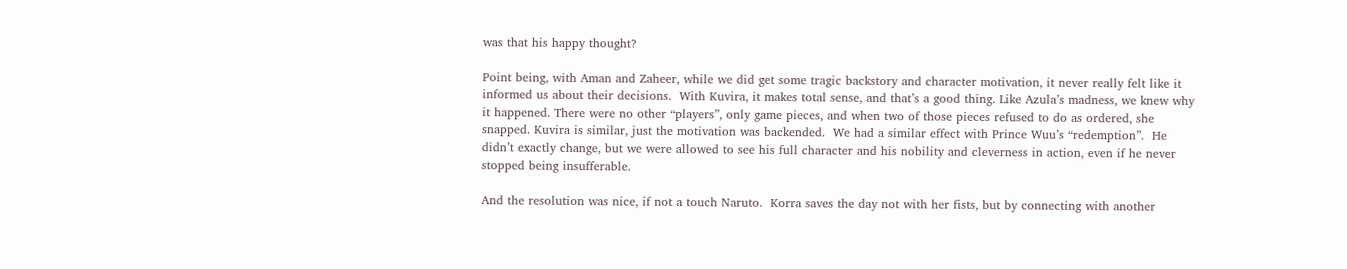was that his happy thought?

Point being, with Aman and Zaheer, while we did get some tragic backstory and character motivation, it never really felt like it informed us about their decisions.  With Kuvira, it makes total sense, and that’s a good thing. Like Azula’s madness, we knew why it happened. There were no other “players”, only game pieces, and when two of those pieces refused to do as ordered, she snapped. Kuvira is similar, just the motivation was backended.  We had a similar effect with Prince Wuu’s “redemption”.  He didn’t exactly change, but we were allowed to see his full character and his nobility and cleverness in action, even if he never stopped being insufferable.

And the resolution was nice, if not a touch Naruto.  Korra saves the day not with her fists, but by connecting with another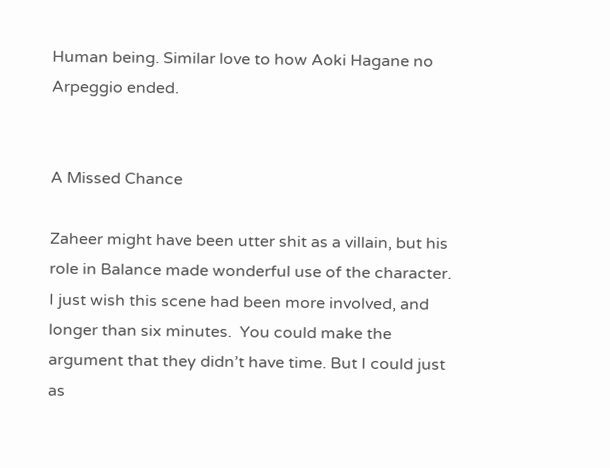Human being. Similar love to how Aoki Hagane no Arpeggio ended.


A Missed Chance

Zaheer might have been utter shit as a villain, but his role in Balance made wonderful use of the character.  I just wish this scene had been more involved, and longer than six minutes.  You could make the argument that they didn’t have time. But I could just as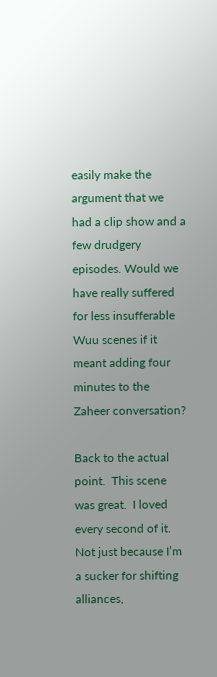easily make the argument that we had a clip show and a few drudgery episodes. Would we have really suffered for less insufferable Wuu scenes if it meant adding four minutes to the Zaheer conversation?

Back to the actual point.  This scene was great.  I loved every second of it. Not just because I’m a sucker for shifting alliances,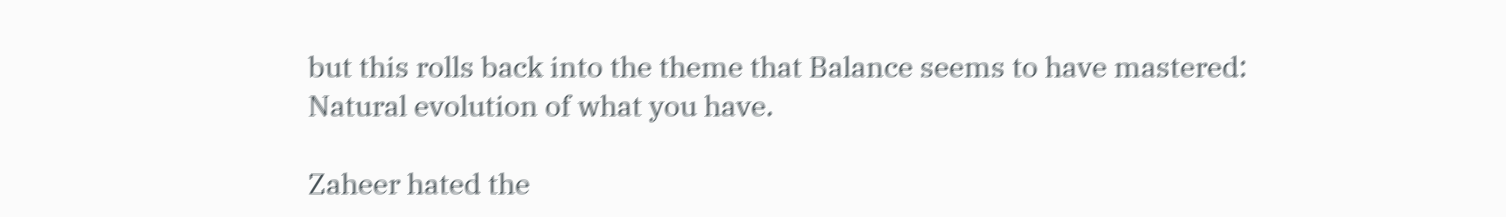but this rolls back into the theme that Balance seems to have mastered: Natural evolution of what you have.

Zaheer hated the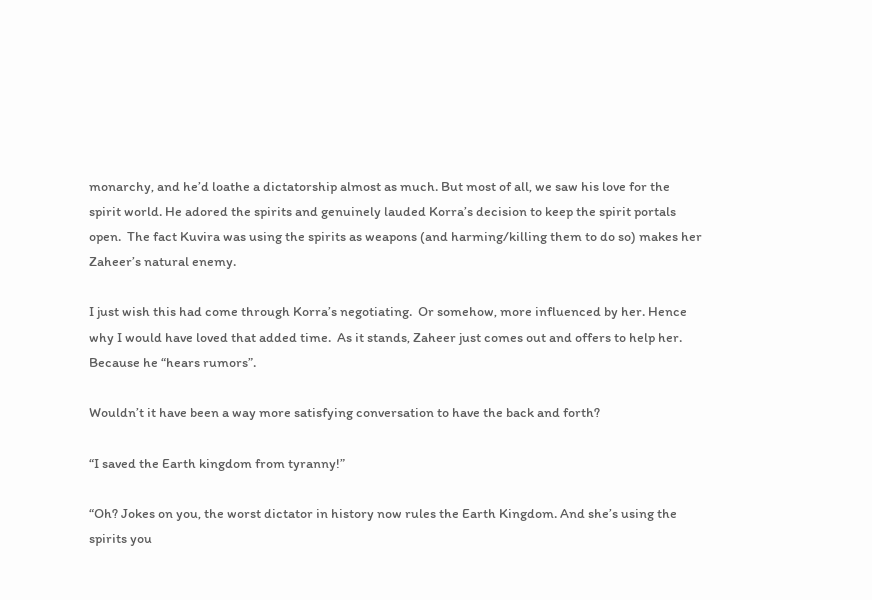monarchy, and he’d loathe a dictatorship almost as much. But most of all, we saw his love for the spirit world. He adored the spirits and genuinely lauded Korra’s decision to keep the spirit portals open.  The fact Kuvira was using the spirits as weapons (and harming/killing them to do so) makes her Zaheer’s natural enemy.

I just wish this had come through Korra’s negotiating.  Or somehow, more influenced by her. Hence why I would have loved that added time.  As it stands, Zaheer just comes out and offers to help her. Because he “hears rumors”.

Wouldn’t it have been a way more satisfying conversation to have the back and forth?

“I saved the Earth kingdom from tyranny!”

“Oh? Jokes on you, the worst dictator in history now rules the Earth Kingdom. And she’s using the spirits you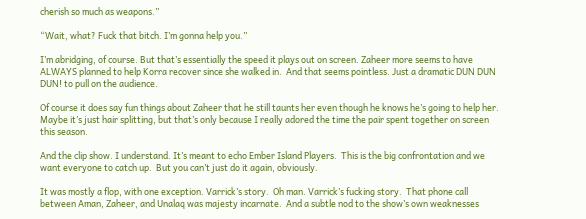cherish so much as weapons.”

“Wait, what? Fuck that bitch. I’m gonna help you.”

I’m abridging, of course. But that’s essentially the speed it plays out on screen. Zaheer more seems to have ALWAYS planned to help Korra recover since she walked in.  And that seems pointless. Just a dramatic DUN DUN DUN! to pull on the audience.

Of course it does say fun things about Zaheer that he still taunts her even though he knows he’s going to help her.  Maybe it’s just hair splitting, but that’s only because I really adored the time the pair spent together on screen this season.

And the clip show. I understand. It’s meant to echo Ember Island Players.  This is the big confrontation and we want everyone to catch up.  But you can’t just do it again, obviously.

It was mostly a flop, with one exception. Varrick’s story.  Oh man. Varrick’s fucking story.  That phone call between Aman, Zaheer, and Unalaq was majesty incarnate.  And a subtle nod to the show’s own weaknesses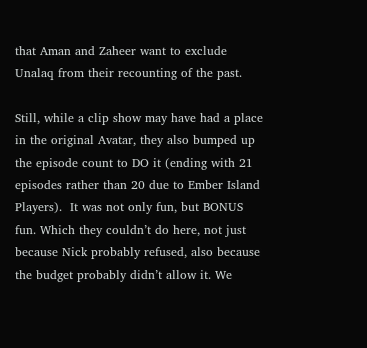that Aman and Zaheer want to exclude Unalaq from their recounting of the past.

Still, while a clip show may have had a place in the original Avatar, they also bumped up the episode count to DO it (ending with 21 episodes rather than 20 due to Ember Island Players).  It was not only fun, but BONUS fun. Which they couldn’t do here, not just because Nick probably refused, also because the budget probably didn’t allow it. We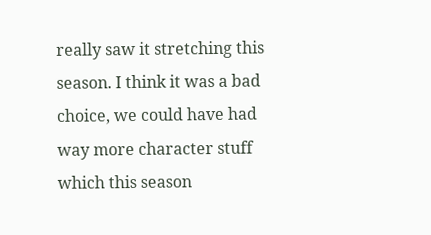really saw it stretching this season. I think it was a bad choice, we could have had way more character stuff which this season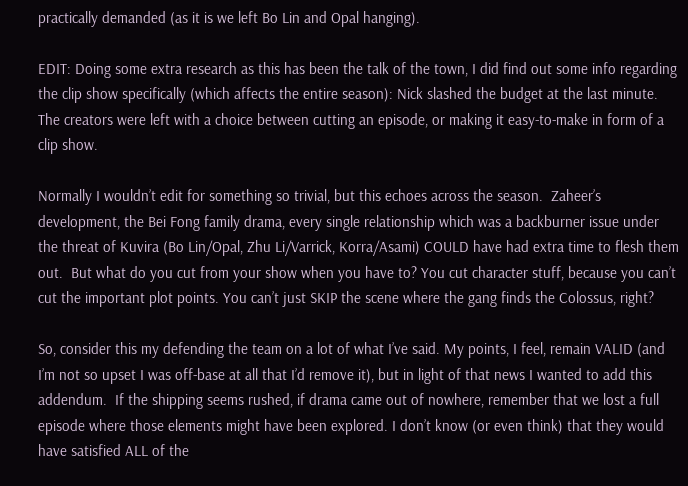practically demanded (as it is we left Bo Lin and Opal hanging).

EDIT: Doing some extra research as this has been the talk of the town, I did find out some info regarding the clip show specifically (which affects the entire season): Nick slashed the budget at the last minute.  The creators were left with a choice between cutting an episode, or making it easy-to-make in form of a clip show.

Normally I wouldn’t edit for something so trivial, but this echoes across the season.  Zaheer’s development, the Bei Fong family drama, every single relationship which was a backburner issue under the threat of Kuvira (Bo Lin/Opal, Zhu Li/Varrick, Korra/Asami) COULD have had extra time to flesh them out.  But what do you cut from your show when you have to? You cut character stuff, because you can’t cut the important plot points. You can’t just SKIP the scene where the gang finds the Colossus, right?

So, consider this my defending the team on a lot of what I’ve said. My points, I feel, remain VALID (and I’m not so upset I was off-base at all that I’d remove it), but in light of that news I wanted to add this addendum.  If the shipping seems rushed, if drama came out of nowhere, remember that we lost a full episode where those elements might have been explored. I don’t know (or even think) that they would have satisfied ALL of the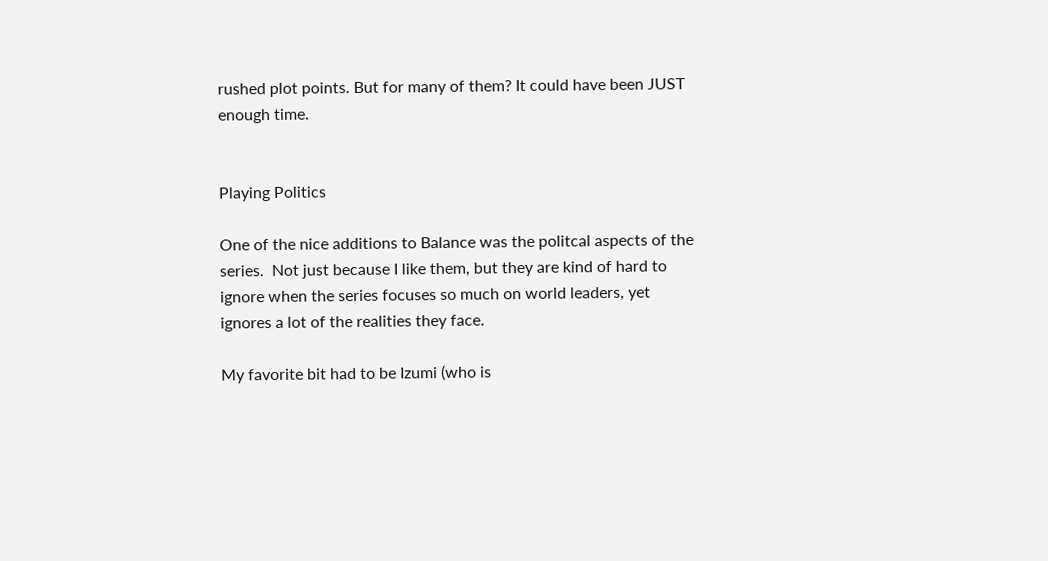rushed plot points. But for many of them? It could have been JUST enough time.


Playing Politics

One of the nice additions to Balance was the politcal aspects of the series.  Not just because I like them, but they are kind of hard to ignore when the series focuses so much on world leaders, yet ignores a lot of the realities they face.

My favorite bit had to be Izumi (who is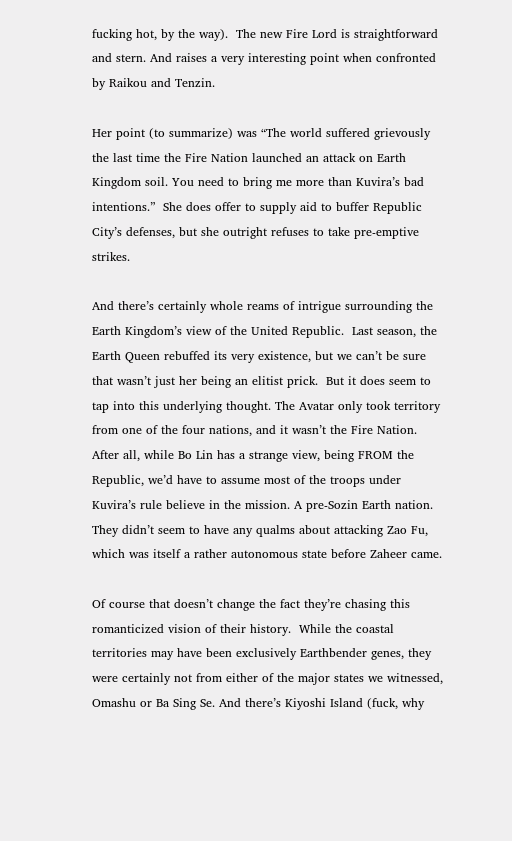fucking hot, by the way).  The new Fire Lord is straightforward and stern. And raises a very interesting point when confronted by Raikou and Tenzin.

Her point (to summarize) was “The world suffered grievously the last time the Fire Nation launched an attack on Earth Kingdom soil. You need to bring me more than Kuvira’s bad intentions.”  She does offer to supply aid to buffer Republic City’s defenses, but she outright refuses to take pre-emptive strikes.

And there’s certainly whole reams of intrigue surrounding the Earth Kingdom’s view of the United Republic.  Last season, the Earth Queen rebuffed its very existence, but we can’t be sure that wasn’t just her being an elitist prick.  But it does seem to tap into this underlying thought. The Avatar only took territory from one of the four nations, and it wasn’t the Fire Nation. After all, while Bo Lin has a strange view, being FROM the Republic, we’d have to assume most of the troops under Kuvira’s rule believe in the mission. A pre-Sozin Earth nation.  They didn’t seem to have any qualms about attacking Zao Fu, which was itself a rather autonomous state before Zaheer came.

Of course that doesn’t change the fact they’re chasing this romanticized vision of their history.  While the coastal territories may have been exclusively Earthbender genes, they were certainly not from either of the major states we witnessed, Omashu or Ba Sing Se. And there’s Kiyoshi Island (fuck, why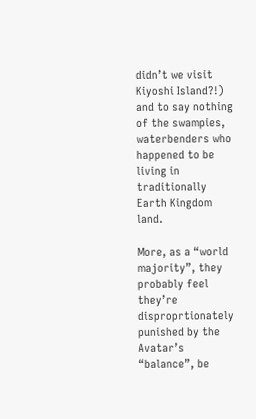didn’t we visit Kiyoshi Island?!) and to say nothing of the swampies, waterbenders who happened to be living in traditionally Earth Kingdom land.

More, as a “world majority”, they probably feel they’re disproprtionately punished by the Avatar’s “balance”, be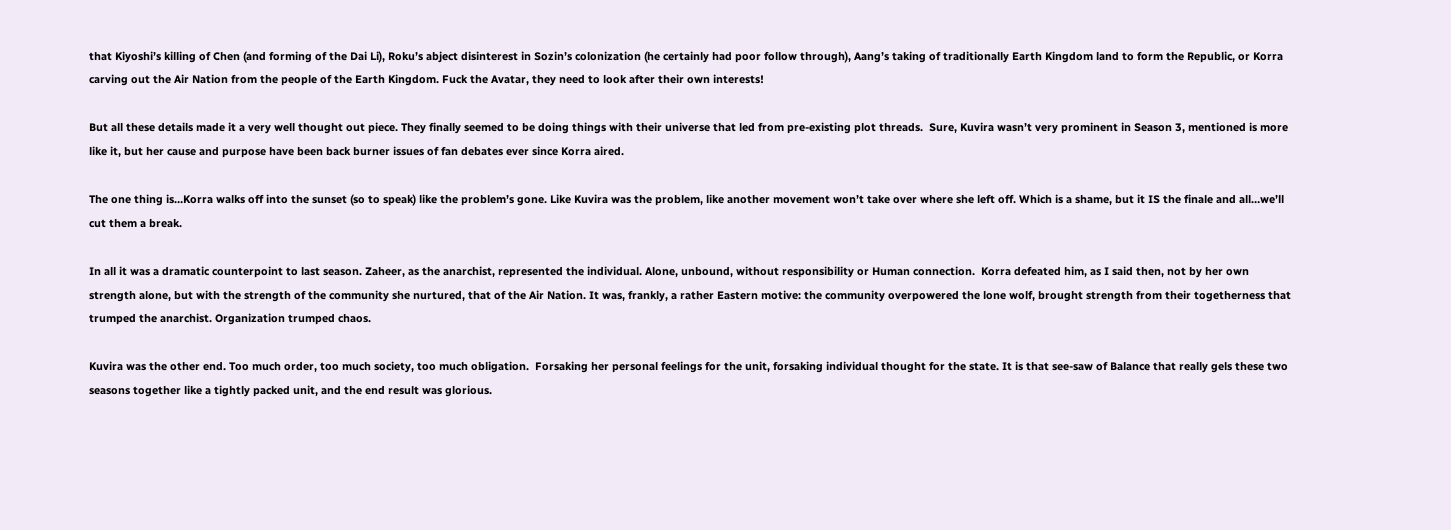that Kiyoshi’s killing of Chen (and forming of the Dai Li), Roku’s abject disinterest in Sozin’s colonization (he certainly had poor follow through), Aang’s taking of traditionally Earth Kingdom land to form the Republic, or Korra carving out the Air Nation from the people of the Earth Kingdom. Fuck the Avatar, they need to look after their own interests!

But all these details made it a very well thought out piece. They finally seemed to be doing things with their universe that led from pre-existing plot threads.  Sure, Kuvira wasn’t very prominent in Season 3, mentioned is more like it, but her cause and purpose have been back burner issues of fan debates ever since Korra aired.

The one thing is…Korra walks off into the sunset (so to speak) like the problem’s gone. Like Kuvira was the problem, like another movement won’t take over where she left off. Which is a shame, but it IS the finale and all…we’ll cut them a break.

In all it was a dramatic counterpoint to last season. Zaheer, as the anarchist, represented the individual. Alone, unbound, without responsibility or Human connection.  Korra defeated him, as I said then, not by her own strength alone, but with the strength of the community she nurtured, that of the Air Nation. It was, frankly, a rather Eastern motive: the community overpowered the lone wolf, brought strength from their togetherness that trumped the anarchist. Organization trumped chaos.

Kuvira was the other end. Too much order, too much society, too much obligation.  Forsaking her personal feelings for the unit, forsaking individual thought for the state. It is that see-saw of Balance that really gels these two seasons together like a tightly packed unit, and the end result was glorious.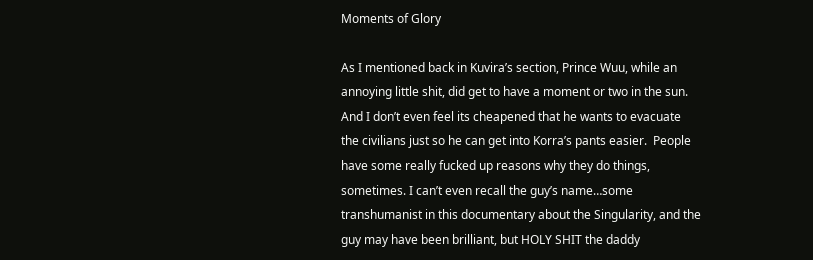Moments of Glory

As I mentioned back in Kuvira’s section, Prince Wuu, while an annoying little shit, did get to have a moment or two in the sun.  And I don’t even feel its cheapened that he wants to evacuate the civilians just so he can get into Korra’s pants easier.  People have some really fucked up reasons why they do things, sometimes. I can’t even recall the guy’s name…some transhumanist in this documentary about the Singularity, and the guy may have been brilliant, but HOLY SHIT the daddy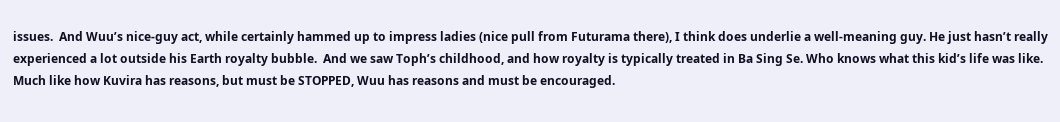issues.  And Wuu’s nice-guy act, while certainly hammed up to impress ladies (nice pull from Futurama there), I think does underlie a well-meaning guy. He just hasn’t really experienced a lot outside his Earth royalty bubble.  And we saw Toph’s childhood, and how royalty is typically treated in Ba Sing Se. Who knows what this kid’s life was like.  Much like how Kuvira has reasons, but must be STOPPED, Wuu has reasons and must be encouraged.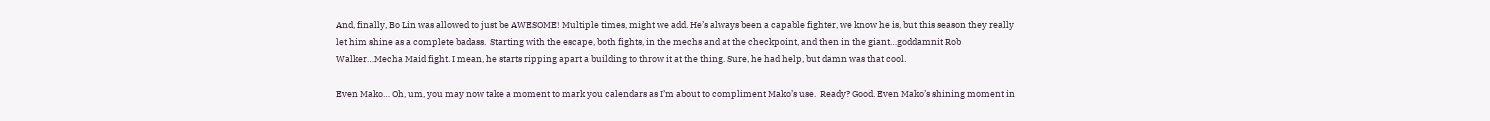And, finally, Bo Lin was allowed to just be AWESOME! Multiple times, might we add. He’s always been a capable fighter, we know he is, but this season they really let him shine as a complete badass.  Starting with the escape, both fights, in the mechs and at the checkpoint, and then in the giant…goddamnit Rob Walker…Mecha Maid fight. I mean, he starts ripping apart a building to throw it at the thing. Sure, he had help, but damn was that cool.

Even Mako… Oh, um, you may now take a moment to mark you calendars as I’m about to compliment Mako’s use.  Ready? Good. Even Mako’s shining moment in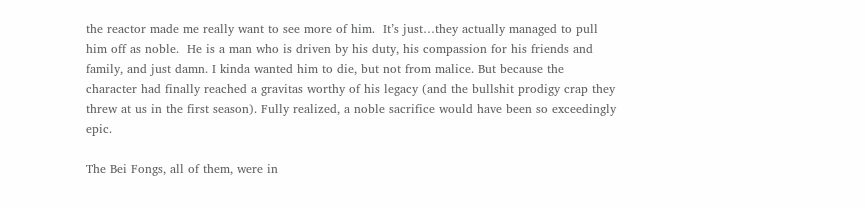the reactor made me really want to see more of him.  It’s just…they actually managed to pull him off as noble.  He is a man who is driven by his duty, his compassion for his friends and family, and just damn. I kinda wanted him to die, but not from malice. But because the character had finally reached a gravitas worthy of his legacy (and the bullshit prodigy crap they threw at us in the first season). Fully realized, a noble sacrifice would have been so exceedingly epic.

The Bei Fongs, all of them, were in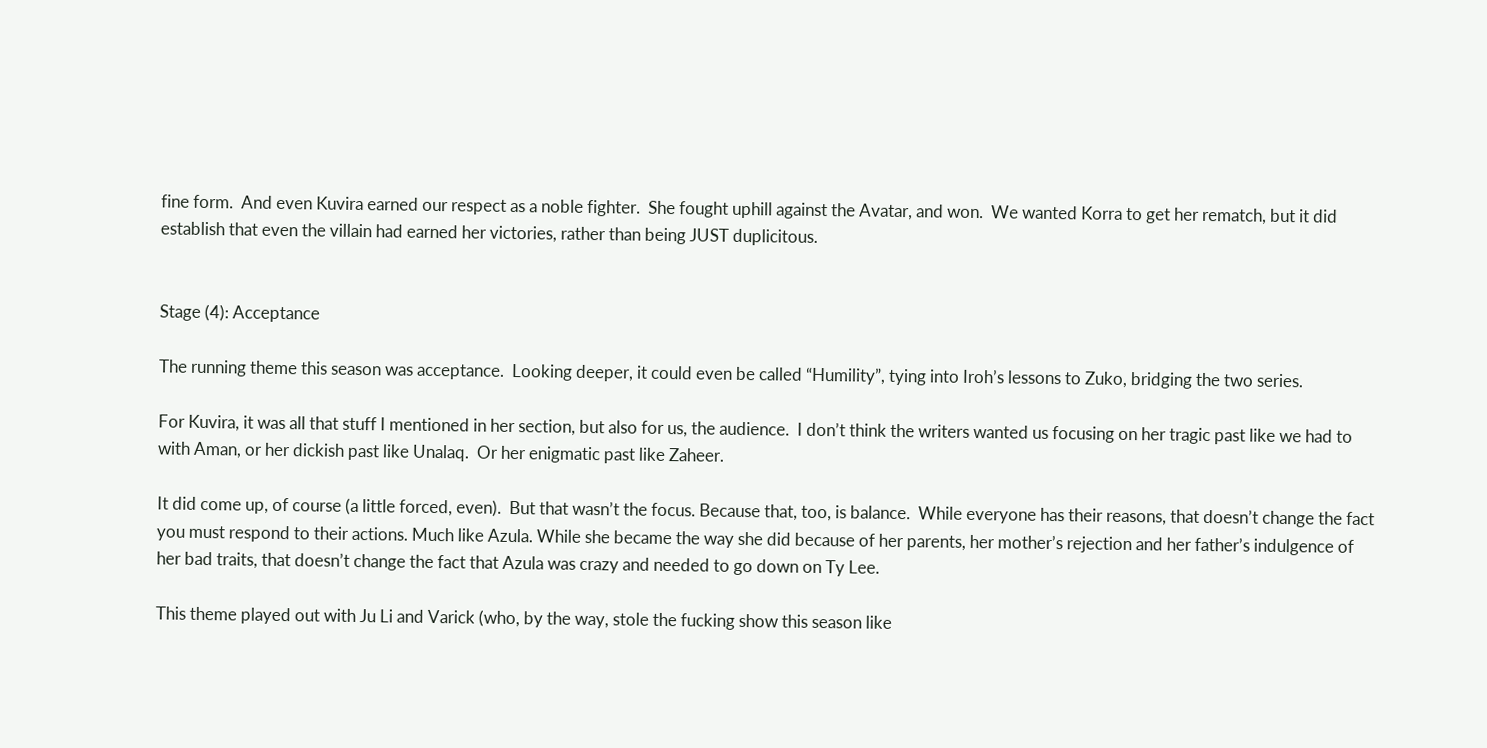fine form.  And even Kuvira earned our respect as a noble fighter.  She fought uphill against the Avatar, and won.  We wanted Korra to get her rematch, but it did establish that even the villain had earned her victories, rather than being JUST duplicitous.


Stage (4): Acceptance

The running theme this season was acceptance.  Looking deeper, it could even be called “Humility”, tying into Iroh’s lessons to Zuko, bridging the two series.

For Kuvira, it was all that stuff I mentioned in her section, but also for us, the audience.  I don’t think the writers wanted us focusing on her tragic past like we had to with Aman, or her dickish past like Unalaq.  Or her enigmatic past like Zaheer.

It did come up, of course (a little forced, even).  But that wasn’t the focus. Because that, too, is balance.  While everyone has their reasons, that doesn’t change the fact you must respond to their actions. Much like Azula. While she became the way she did because of her parents, her mother’s rejection and her father’s indulgence of her bad traits, that doesn’t change the fact that Azula was crazy and needed to go down on Ty Lee.

This theme played out with Ju Li and Varick (who, by the way, stole the fucking show this season like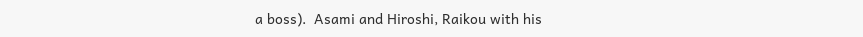a boss).  Asami and Hiroshi, Raikou with his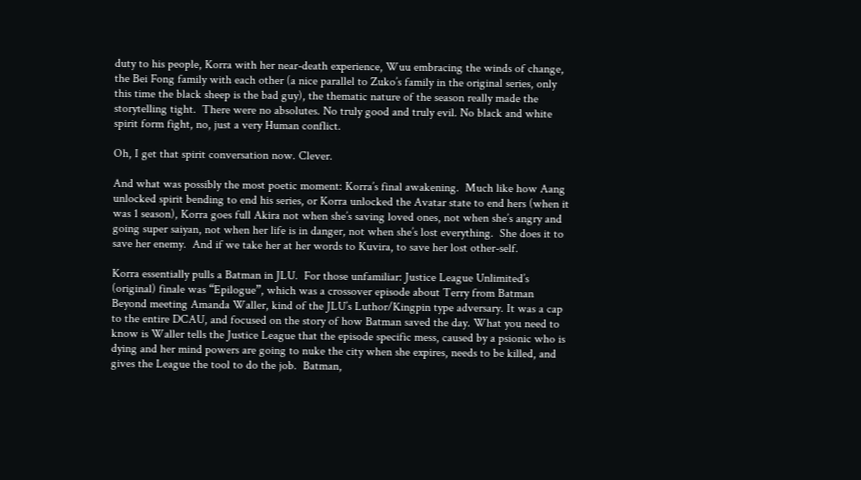duty to his people, Korra with her near-death experience, Wuu embracing the winds of change, the Bei Fong family with each other (a nice parallel to Zuko’s family in the original series, only this time the black sheep is the bad guy), the thematic nature of the season really made the storytelling tight.  There were no absolutes. No truly good and truly evil. No black and white spirit form fight, no, just a very Human conflict.

Oh, I get that spirit conversation now. Clever.

And what was possibly the most poetic moment: Korra’s final awakening.  Much like how Aang unlocked spirit bending to end his series, or Korra unlocked the Avatar state to end hers (when it was 1 season), Korra goes full Akira not when she’s saving loved ones, not when she’s angry and going super saiyan, not when her life is in danger, not when she’s lost everything.  She does it to save her enemy.  And if we take her at her words to Kuvira, to save her lost other-self.

Korra essentially pulls a Batman in JLU.  For those unfamiliar: Justice League Unlimited’s (original) finale was “Epilogue”, which was a crossover episode about Terry from Batman Beyond meeting Amanda Waller, kind of the JLU’s Luthor/Kingpin type adversary. It was a cap to the entire DCAU, and focused on the story of how Batman saved the day. What you need to know is Waller tells the Justice League that the episode specific mess, caused by a psionic who is dying and her mind powers are going to nuke the city when she expires, needs to be killed, and gives the League the tool to do the job.  Batman,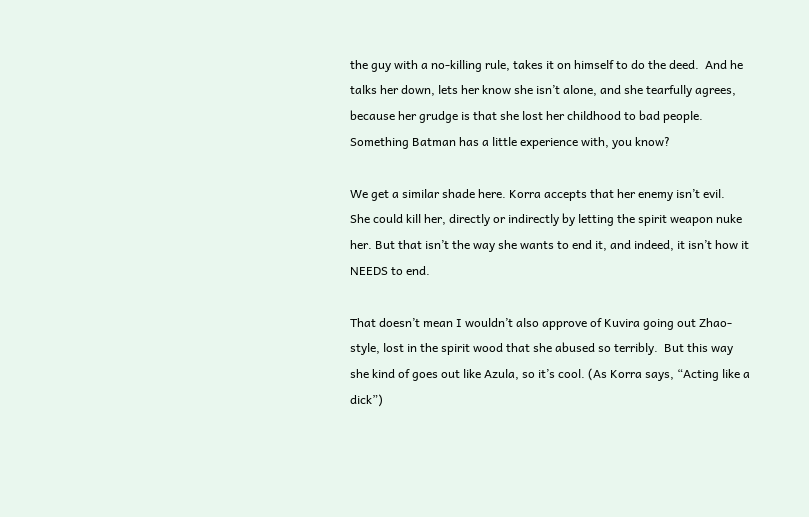the guy with a no-killing rule, takes it on himself to do the deed.  And he talks her down, lets her know she isn’t alone, and she tearfully agrees, because her grudge is that she lost her childhood to bad people.  Something Batman has a little experience with, you know?

We get a similar shade here. Korra accepts that her enemy isn’t evil.  She could kill her, directly or indirectly by letting the spirit weapon nuke her. But that isn’t the way she wants to end it, and indeed, it isn’t how it NEEDS to end.

That doesn’t mean I wouldn’t also approve of Kuvira going out Zhao-style, lost in the spirit wood that she abused so terribly.  But this way she kind of goes out like Azula, so it’s cool. (As Korra says, “Acting like a dick”)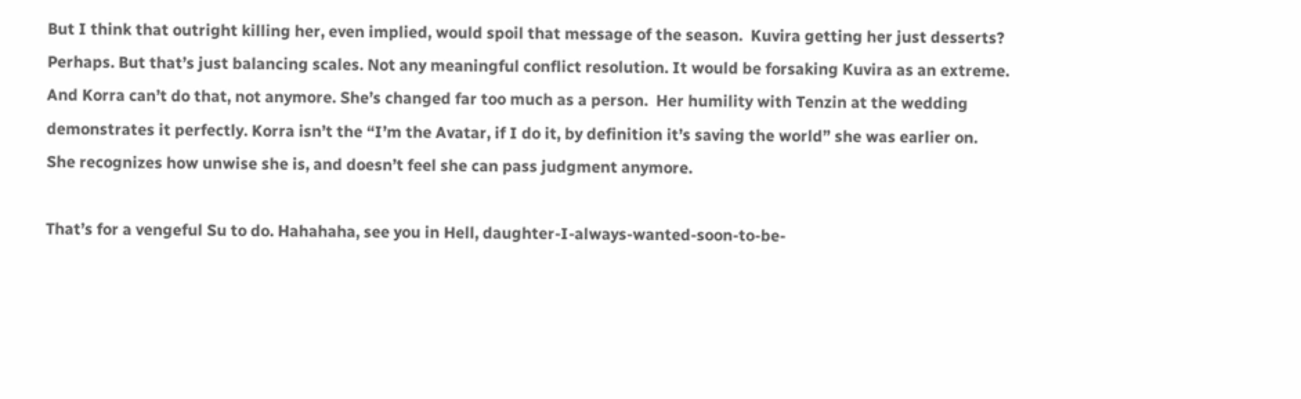But I think that outright killing her, even implied, would spoil that message of the season.  Kuvira getting her just desserts? Perhaps. But that’s just balancing scales. Not any meaningful conflict resolution. It would be forsaking Kuvira as an extreme.  And Korra can’t do that, not anymore. She’s changed far too much as a person.  Her humility with Tenzin at the wedding demonstrates it perfectly. Korra isn’t the “I’m the Avatar, if I do it, by definition it’s saving the world” she was earlier on. She recognizes how unwise she is, and doesn’t feel she can pass judgment anymore.

That’s for a vengeful Su to do. Hahahaha, see you in Hell, daughter-I-always-wanted-soon-to-be-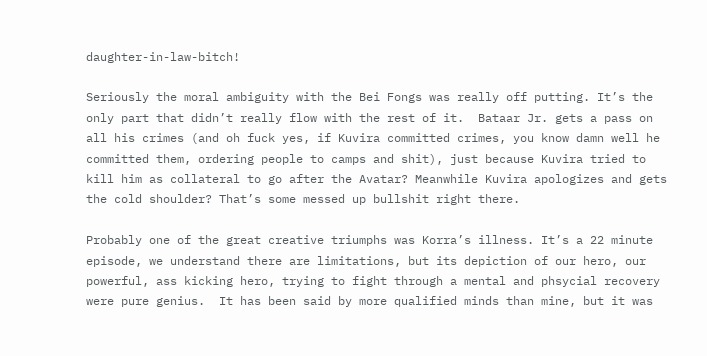daughter-in-law-bitch!

Seriously the moral ambiguity with the Bei Fongs was really off putting. It’s the only part that didn’t really flow with the rest of it.  Bataar Jr. gets a pass on all his crimes (and oh fuck yes, if Kuvira committed crimes, you know damn well he committed them, ordering people to camps and shit), just because Kuvira tried to kill him as collateral to go after the Avatar? Meanwhile Kuvira apologizes and gets the cold shoulder? That’s some messed up bullshit right there.

Probably one of the great creative triumphs was Korra’s illness. It’s a 22 minute episode, we understand there are limitations, but its depiction of our hero, our powerful, ass kicking hero, trying to fight through a mental and phsycial recovery were pure genius.  It has been said by more qualified minds than mine, but it was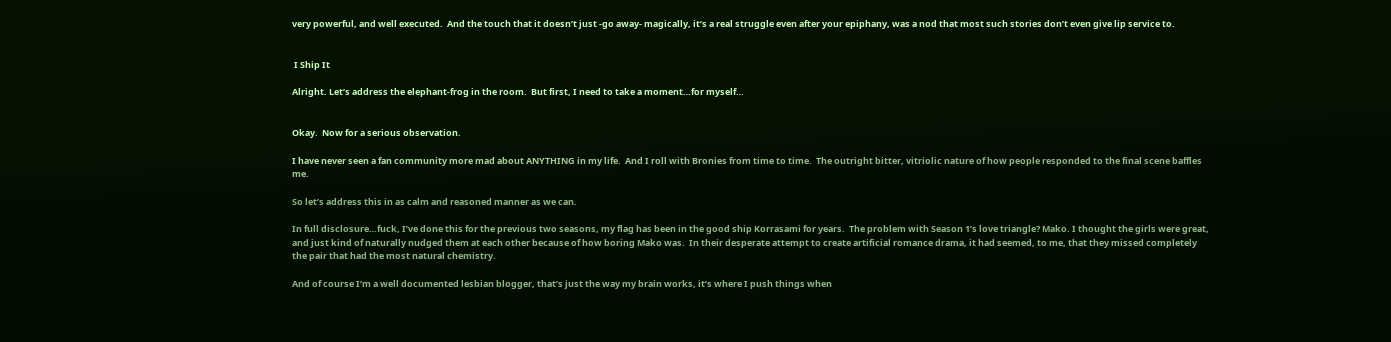very powerful, and well executed.  And the touch that it doesn’t just -go away- magically, it’s a real struggle even after your epiphany, was a nod that most such stories don’t even give lip service to.


 I Ship It

Alright. Let’s address the elephant-frog in the room.  But first, I need to take a moment…for myself…


Okay.  Now for a serious observation.

I have never seen a fan community more mad about ANYTHING in my life.  And I roll with Bronies from time to time.  The outright bitter, vitriolic nature of how people responded to the final scene baffles me.

So let’s address this in as calm and reasoned manner as we can.

In full disclosure…fuck, I’ve done this for the previous two seasons, my flag has been in the good ship Korrasami for years.  The problem with Season 1’s love triangle? Mako. I thought the girls were great, and just kind of naturally nudged them at each other because of how boring Mako was.  In their desperate attempt to create artificial romance drama, it had seemed, to me, that they missed completely the pair that had the most natural chemistry.

And of course I’m a well documented lesbian blogger, that’s just the way my brain works, it’s where I push things when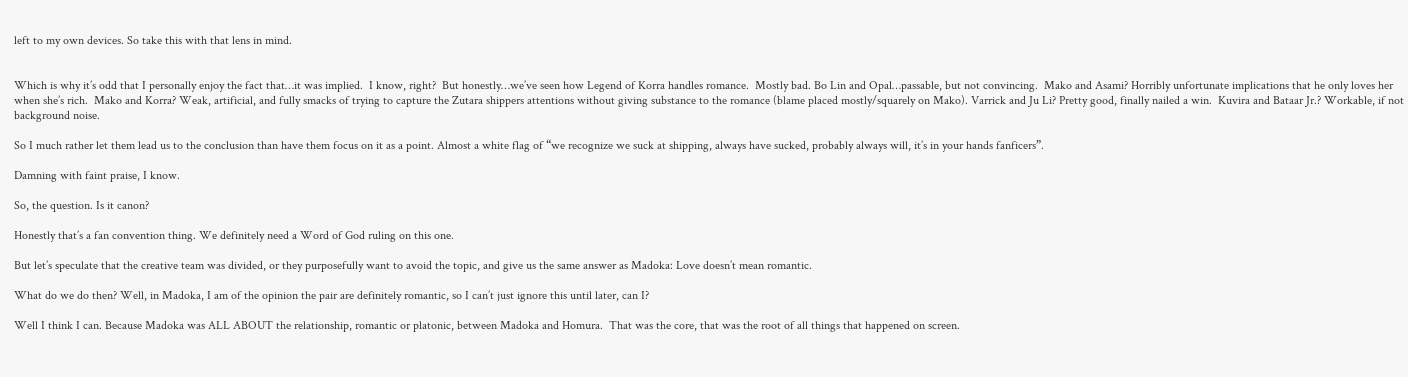left to my own devices. So take this with that lens in mind.


Which is why it’s odd that I personally enjoy the fact that…it was implied.  I know, right?  But honestly…we’ve seen how Legend of Korra handles romance.  Mostly bad. Bo Lin and Opal…passable, but not convincing.  Mako and Asami? Horribly unfortunate implications that he only loves her when she’s rich.  Mako and Korra? Weak, artificial, and fully smacks of trying to capture the Zutara shippers attentions without giving substance to the romance (blame placed mostly/squarely on Mako). Varrick and Ju Li? Pretty good, finally nailed a win.  Kuvira and Bataar Jr.? Workable, if not background noise.

So I much rather let them lead us to the conclusion than have them focus on it as a point. Almost a white flag of “we recognize we suck at shipping, always have sucked, probably always will, it’s in your hands fanficers”.

Damning with faint praise, I know.

So, the question. Is it canon?

Honestly that’s a fan convention thing. We definitely need a Word of God ruling on this one.

But let’s speculate that the creative team was divided, or they purposefully want to avoid the topic, and give us the same answer as Madoka: Love doesn’t mean romantic.

What do we do then? Well, in Madoka, I am of the opinion the pair are definitely romantic, so I can’t just ignore this until later, can I?

Well I think I can. Because Madoka was ALL ABOUT the relationship, romantic or platonic, between Madoka and Homura.  That was the core, that was the root of all things that happened on screen.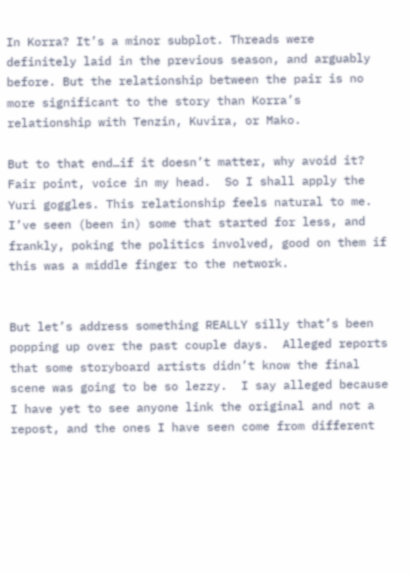In Korra? It’s a minor subplot. Threads were definitely laid in the previous season, and arguably before. But the relationship between the pair is no more significant to the story than Korra’s relationship with Tenzin, Kuvira, or Mako.

But to that end…if it doesn’t matter, why avoid it?  Fair point, voice in my head.  So I shall apply the Yuri goggles. This relationship feels natural to me. I’ve seen (been in) some that started for less, and frankly, poking the politics involved, good on them if this was a middle finger to the network.


But let’s address something REALLY silly that’s been popping up over the past couple days.  Alleged reports that some storyboard artists didn’t know the final scene was going to be so lezzy.  I say alleged because I have yet to see anyone link the original and not a repost, and the ones I have seen come from different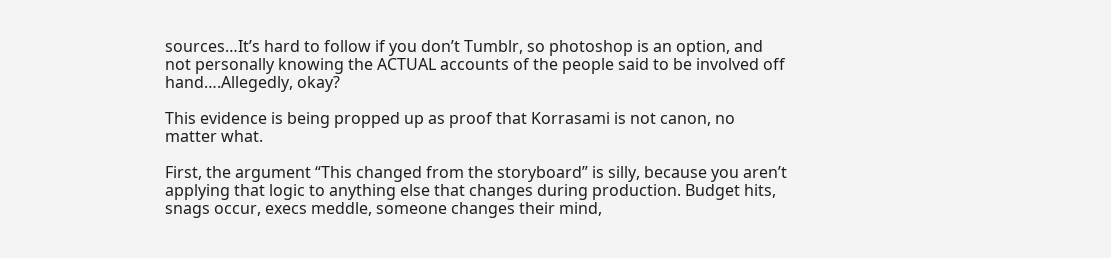sources…It’s hard to follow if you don’t Tumblr, so photoshop is an option, and not personally knowing the ACTUAL accounts of the people said to be involved off hand….Allegedly, okay?

This evidence is being propped up as proof that Korrasami is not canon, no matter what.

First, the argument “This changed from the storyboard” is silly, because you aren’t applying that logic to anything else that changes during production. Budget hits, snags occur, execs meddle, someone changes their mind,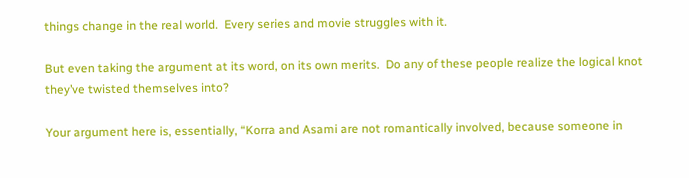things change in the real world.  Every series and movie struggles with it.

But even taking the argument at its word, on its own merits.  Do any of these people realize the logical knot they’ve twisted themselves into?

Your argument here is, essentially, “Korra and Asami are not romantically involved, because someone in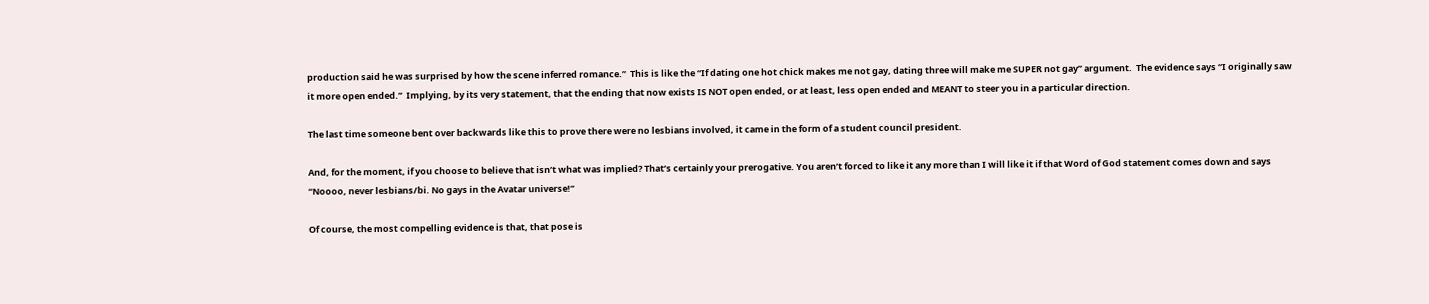production said he was surprised by how the scene inferred romance.”  This is like the “If dating one hot chick makes me not gay, dating three will make me SUPER not gay” argument.  The evidence says “I originally saw it more open ended.”  Implying, by its very statement, that the ending that now exists IS NOT open ended, or at least, less open ended and MEANT to steer you in a particular direction.

The last time someone bent over backwards like this to prove there were no lesbians involved, it came in the form of a student council president.

And, for the moment, if you choose to believe that isn’t what was implied? That’s certainly your prerogative. You aren’t forced to like it any more than I will like it if that Word of God statement comes down and says “Noooo, never lesbians/bi. No gays in the Avatar universe!”

Of course, the most compelling evidence is that, that pose is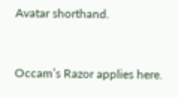Avatar shorthand.


Occam’s Razor applies here.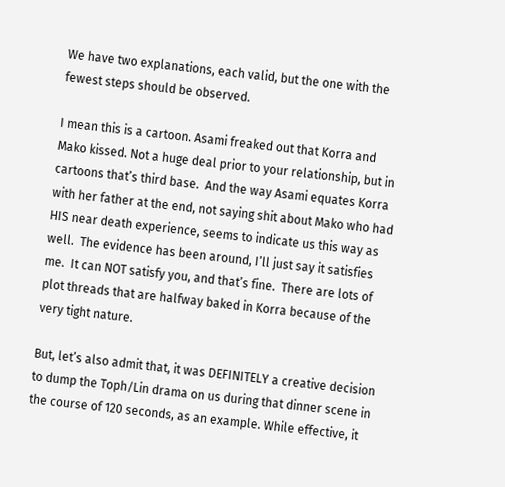We have two explanations, each valid, but the one with the fewest steps should be observed.

I mean this is a cartoon. Asami freaked out that Korra and Mako kissed. Not a huge deal prior to your relationship, but in cartoons that’s third base.  And the way Asami equates Korra with her father at the end, not saying shit about Mako who had HIS near death experience, seems to indicate us this way as well.  The evidence has been around, I’ll just say it satisfies me.  It can NOT satisfy you, and that’s fine.  There are lots of plot threads that are halfway baked in Korra because of the very tight nature.

But, let’s also admit that, it was DEFINITELY a creative decision to dump the Toph/Lin drama on us during that dinner scene in the course of 120 seconds, as an example. While effective, it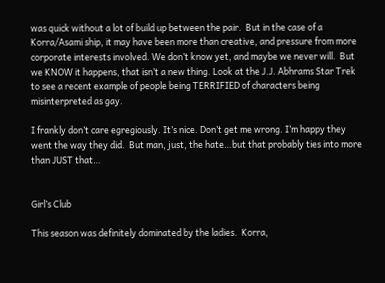was quick without a lot of build up between the pair.  But in the case of a Korra/Asami ship, it may have been more than creative, and pressure from more corporate interests involved. We don’t know yet, and maybe we never will.  But we KNOW it happens, that isn’t a new thing. Look at the J.J. Abhrams Star Trek to see a recent example of people being TERRIFIED of characters being misinterpreted as gay.

I frankly don’t care egregiously. It’s nice. Don’t get me wrong. I’m happy they went the way they did.  But man, just, the hate…but that probably ties into more than JUST that…


Girl’s Club

This season was definitely dominated by the ladies.  Korra,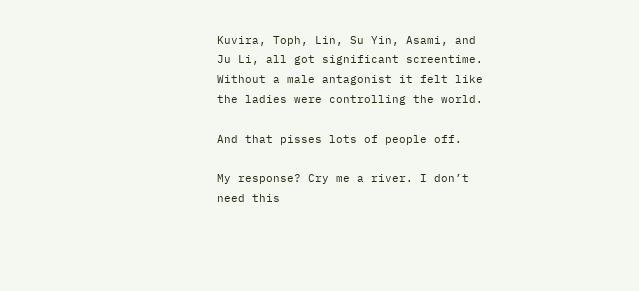Kuvira, Toph, Lin, Su Yin, Asami, and Ju Li, all got significant screentime. Without a male antagonist it felt like the ladies were controlling the world.

And that pisses lots of people off.

My response? Cry me a river. I don’t need this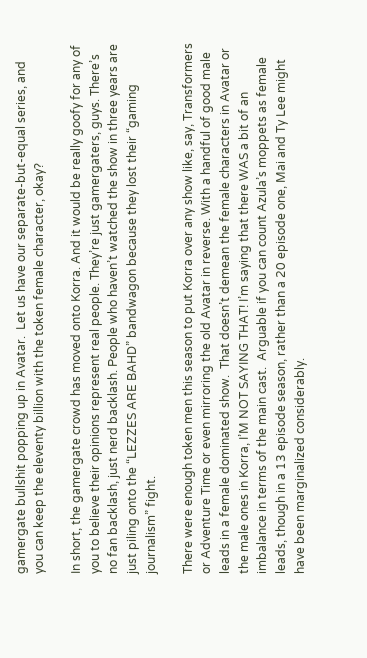gamergate bullshit popping up in Avatar.  Let us have our separate-but-equal series, and you can keep the eleventy billion with the token female character, okay?

In short, the gamergate crowd has moved onto Korra. And it would be really goofy for any of you to believe their opinions represent real people. They’re just gamergaters, guys. There’s no fan backlash, just nerd backlash. People who haven’t watched the show in three years are just piling onto the “LEZZES ARE BAHD” bandwagon because they lost their “gaming journalism” fight.

There were enough token men this season to put Korra over any show like, say, Transformers or Adventure Time or even mirroring the old Avatar in reverse. With a handful of good male leads in a female dominated show.  That doesn’t demean the female characters in Avatar or the male ones in Korra, I’M NOT SAYING THAT! I’m saying that there WAS a bit of an imbalance in terms of the main cast.  Arguable if you can count Azula’s moppets as female leads, though in a 13 episode season, rather than a 20 episode one, Mai and Ty Lee might have been marginalized considerably.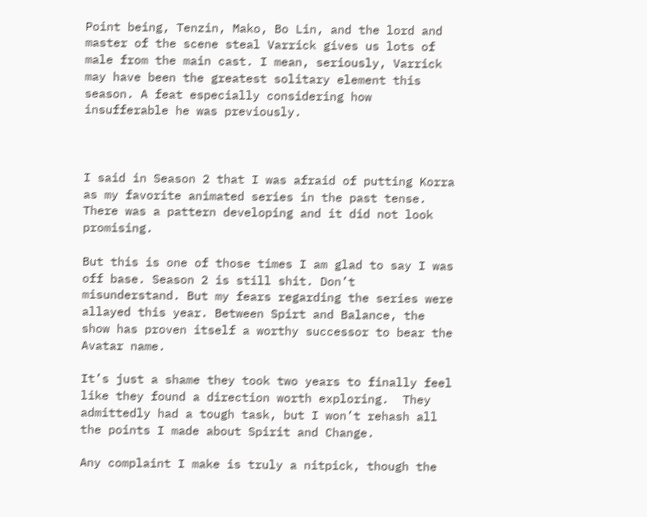Point being, Tenzin, Mako, Bo Lin, and the lord and master of the scene steal Varrick gives us lots of male from the main cast. I mean, seriously, Varrick may have been the greatest solitary element this season. A feat especially considering how insufferable he was previously.



I said in Season 2 that I was afraid of putting Korra as my favorite animated series in the past tense. There was a pattern developing and it did not look promising.

But this is one of those times I am glad to say I was off base. Season 2 is still shit. Don’t misunderstand. But my fears regarding the series were allayed this year. Between Spirt and Balance, the show has proven itself a worthy successor to bear the Avatar name.

It’s just a shame they took two years to finally feel like they found a direction worth exploring.  They admittedly had a tough task, but I won’t rehash all the points I made about Spirit and Change.

Any complaint I make is truly a nitpick, though the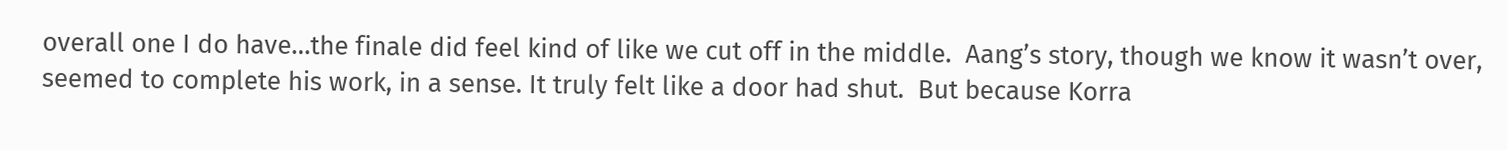overall one I do have…the finale did feel kind of like we cut off in the middle.  Aang’s story, though we know it wasn’t over, seemed to complete his work, in a sense. It truly felt like a door had shut.  But because Korra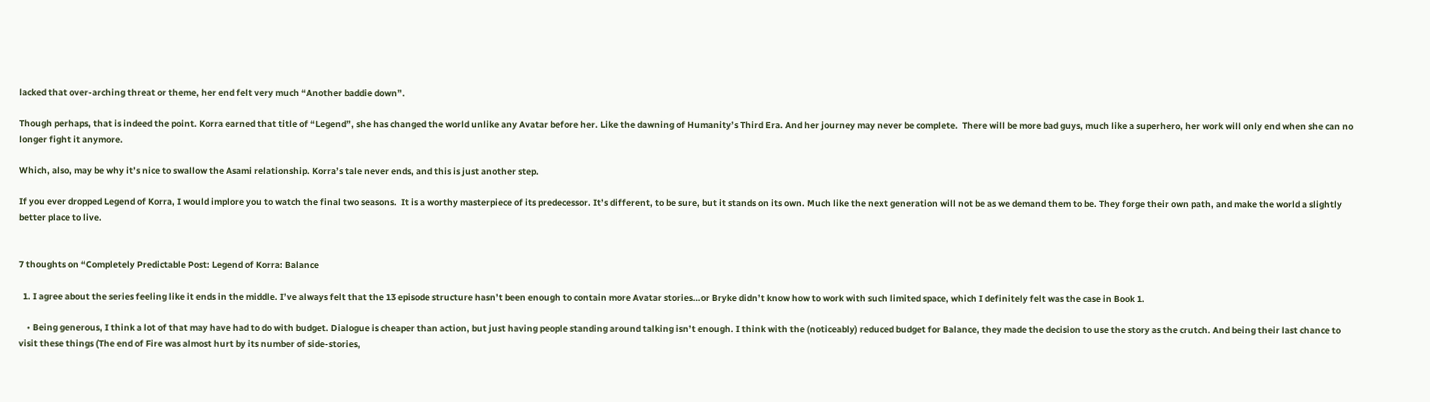lacked that over-arching threat or theme, her end felt very much “Another baddie down”.

Though perhaps, that is indeed the point. Korra earned that title of “Legend”, she has changed the world unlike any Avatar before her. Like the dawning of Humanity’s Third Era. And her journey may never be complete.  There will be more bad guys, much like a superhero, her work will only end when she can no longer fight it anymore.

Which, also, may be why it’s nice to swallow the Asami relationship. Korra’s tale never ends, and this is just another step.

If you ever dropped Legend of Korra, I would implore you to watch the final two seasons.  It is a worthy masterpiece of its predecessor. It’s different, to be sure, but it stands on its own. Much like the next generation will not be as we demand them to be. They forge their own path, and make the world a slightly better place to live.


7 thoughts on “Completely Predictable Post: Legend of Korra: Balance

  1. I agree about the series feeling like it ends in the middle. I’ve always felt that the 13 episode structure hasn’t been enough to contain more Avatar stories…or Bryke didn’t know how to work with such limited space, which I definitely felt was the case in Book 1.

    • Being generous, I think a lot of that may have had to do with budget. Dialogue is cheaper than action, but just having people standing around talking isn’t enough. I think with the (noticeably) reduced budget for Balance, they made the decision to use the story as the crutch. And being their last chance to visit these things (The end of Fire was almost hurt by its number of side-stories,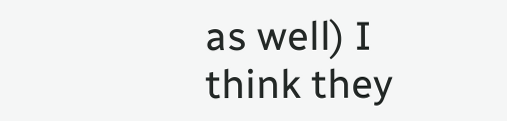as well) I think they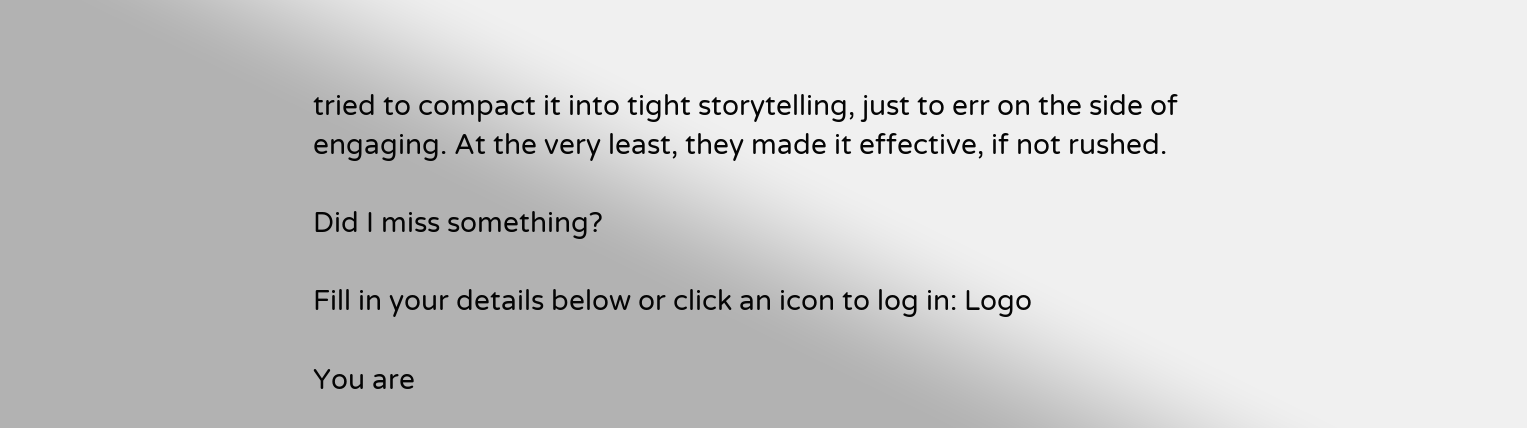tried to compact it into tight storytelling, just to err on the side of engaging. At the very least, they made it effective, if not rushed.

Did I miss something?

Fill in your details below or click an icon to log in: Logo

You are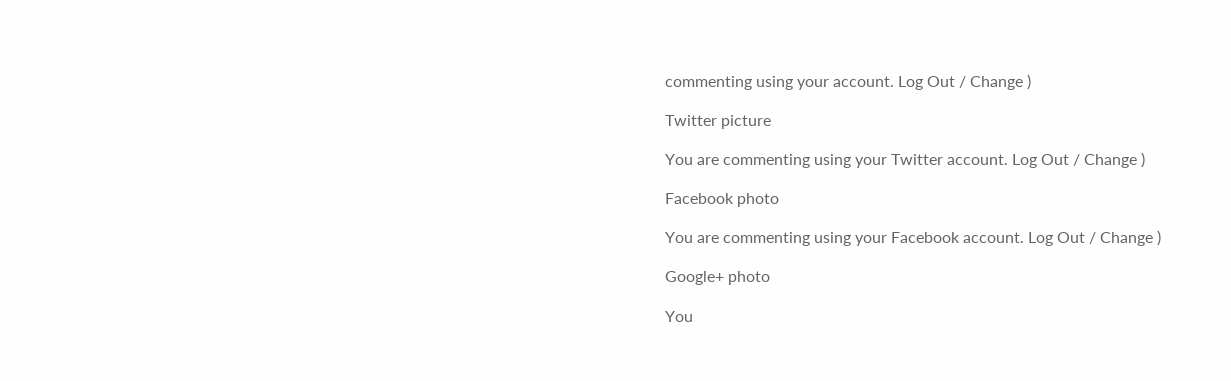commenting using your account. Log Out / Change )

Twitter picture

You are commenting using your Twitter account. Log Out / Change )

Facebook photo

You are commenting using your Facebook account. Log Out / Change )

Google+ photo

You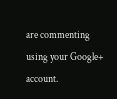are commenting using your Google+ account.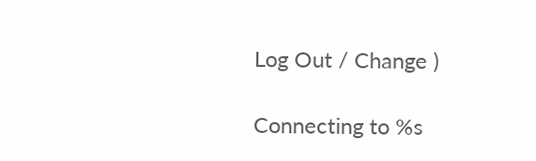Log Out / Change )

Connecting to %s